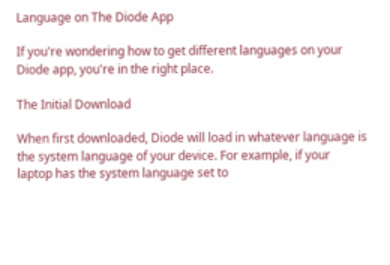Language on The Diode App

If you're wondering how to get different languages on your Diode app, you're in the right place.

The Initial Download

When first downloaded, Diode will load in whatever language is the system language of your device. For example, if your laptop has the system language set to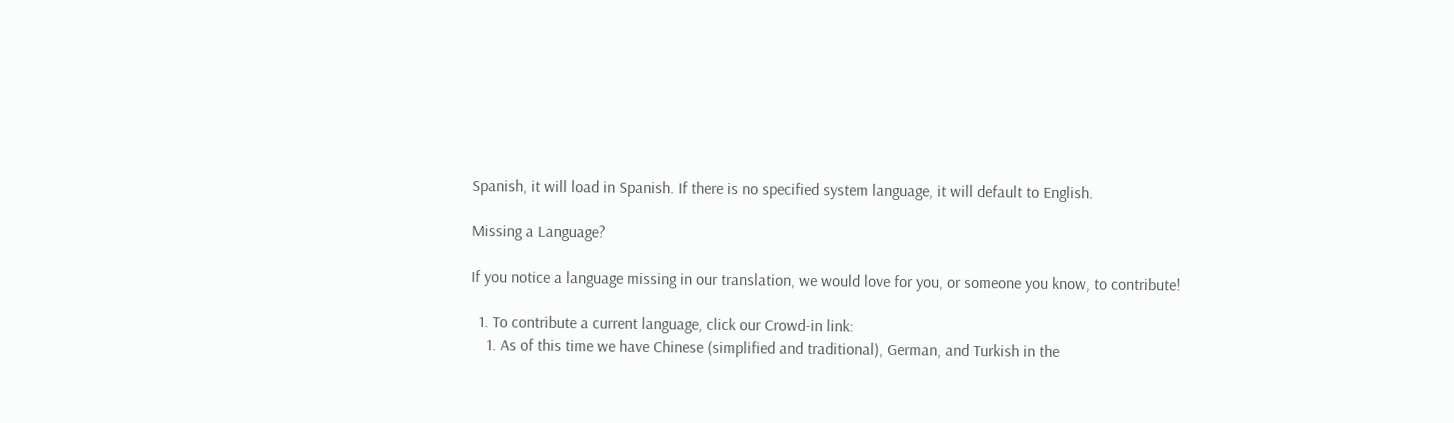Spanish, it will load in Spanish. If there is no specified system language, it will default to English.

Missing a Language?

If you notice a language missing in our translation, we would love for you, or someone you know, to contribute!

  1. To contribute a current language, click our Crowd-in link:
    1. As of this time we have Chinese (simplified and traditional), German, and Turkish in the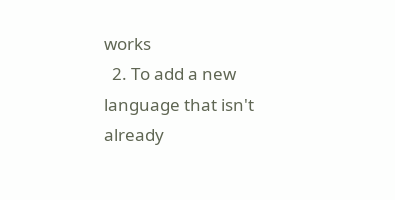works
  2. To add a new language that isn't already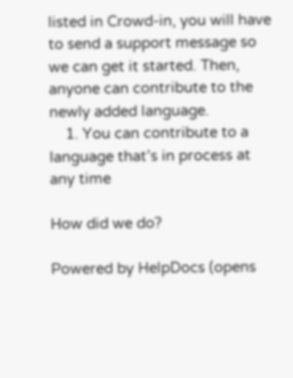listed in Crowd-in, you will have to send a support message so we can get it started. Then, anyone can contribute to the newly added language.
    1. You can contribute to a language that’s in process at any time

How did we do?

Powered by HelpDocs (opens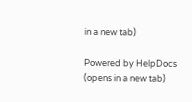in a new tab)

Powered by HelpDocs (opens in a new tab)